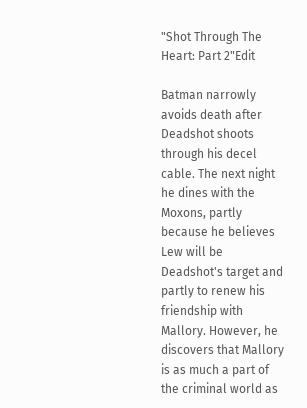"Shot Through The Heart: Part 2"Edit

Batman narrowly avoids death after Deadshot shoots through his decel cable. The next night he dines with the Moxons, partly because he believes Lew will be Deadshot's target and partly to renew his friendship with Mallory. However, he discovers that Mallory is as much a part of the criminal world as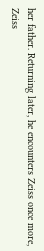her father. Returning later, he encounters Zeiss once more, Zeiss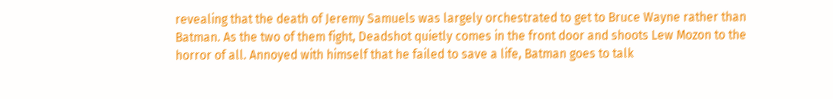revealing that the death of Jeremy Samuels was largely orchestrated to get to Bruce Wayne rather than Batman. As the two of them fight, Deadshot quietly comes in the front door and shoots Lew Mozon to the horror of all. Annoyed with himself that he failed to save a life, Batman goes to talk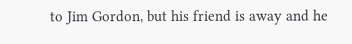to Jim Gordon, but his friend is away and he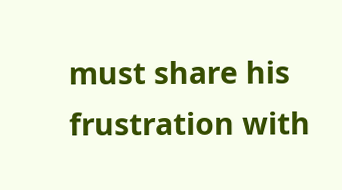must share his frustration with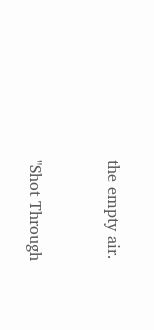the empty air.


"Shot Through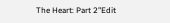The Heart: Part 2"Edit